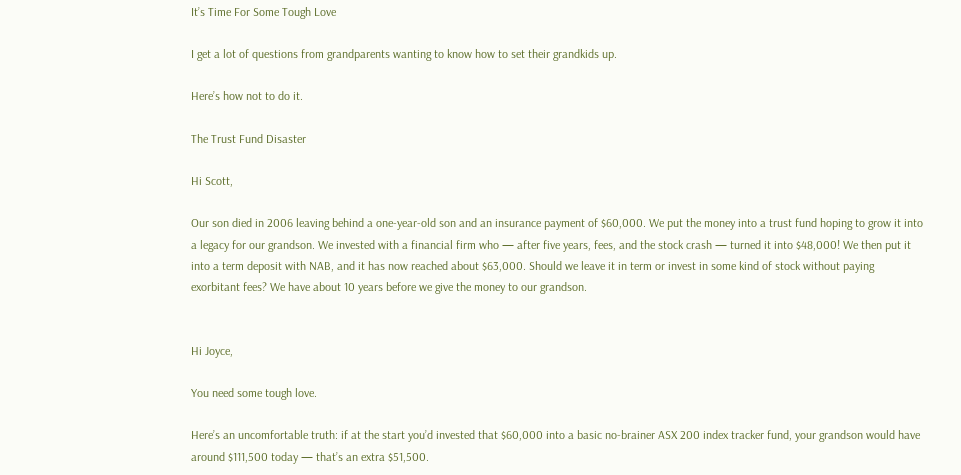It’s Time For Some Tough Love

I get a lot of questions from grandparents wanting to know how to set their grandkids up.

Here’s how not to do it.

The Trust Fund Disaster

Hi Scott,

Our son died in 2006 leaving behind a one-year-old son and an insurance payment of $60,000. We put the money into a trust fund hoping to grow it into a legacy for our grandson. We invested with a financial firm who — after five years, fees, and the stock crash — turned it into $48,000! We then put it into a term deposit with NAB, and it has now reached about $63,000. Should we leave it in term or invest in some kind of stock without paying exorbitant fees? We have about 10 years before we give the money to our grandson.


Hi Joyce,

You need some tough love.

Here’s an uncomfortable truth: if at the start you’d invested that $60,000 into a basic no-brainer ASX 200 index tracker fund, your grandson would have around $111,500 today — that’s an extra $51,500.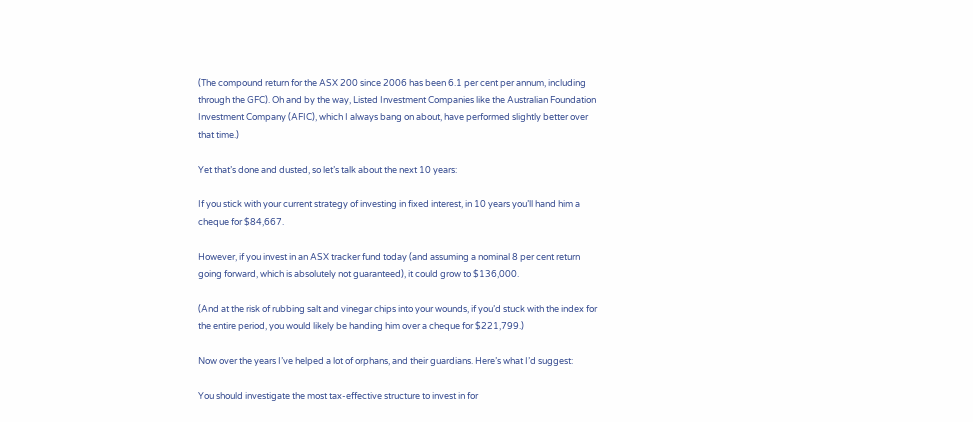(The compound return for the ASX 200 since 2006 has been 6.1 per cent per annum, including through the GFC). Oh and by the way, Listed Investment Companies like the Australian Foundation Investment Company (AFIC), which I always bang on about, have performed slightly better over that time.)

Yet that’s done and dusted, so let’s talk about the next 10 years:

If you stick with your current strategy of investing in fixed interest, in 10 years you’ll hand him a cheque for $84,667.

However, if you invest in an ASX tracker fund today (and assuming a nominal 8 per cent return going forward, which is absolutely not guaranteed), it could grow to $136,000.

(And at the risk of rubbing salt and vinegar chips into your wounds, if you’d stuck with the index for the entire period, you would likely be handing him over a cheque for $221,799.)

Now over the years I’ve helped a lot of orphans, and their guardians. Here’s what I’d suggest:

You should investigate the most tax-effective structure to invest in for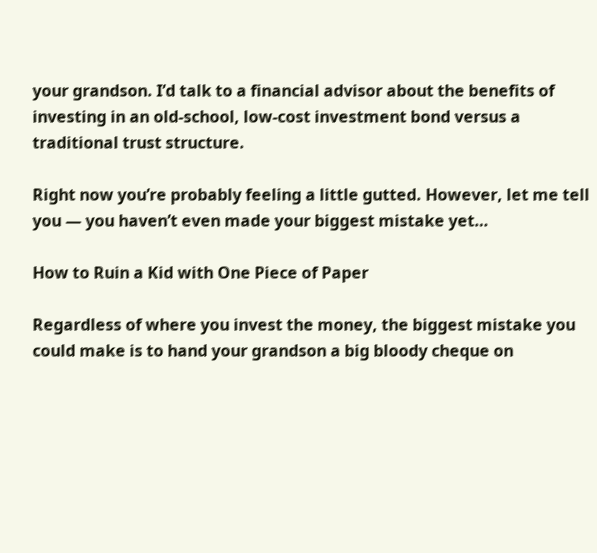your grandson. I’d talk to a financial advisor about the benefits of investing in an old-school, low-cost investment bond versus a traditional trust structure.

Right now you’re probably feeling a little gutted. However, let me tell you — you haven’t even made your biggest mistake yet…

How to Ruin a Kid with One Piece of Paper

Regardless of where you invest the money, the biggest mistake you could make is to hand your grandson a big bloody cheque on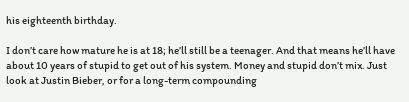his eighteenth birthday.

I don’t care how mature he is at 18; he’ll still be a teenager. And that means he’ll have about 10 years of stupid to get out of his system. Money and stupid don’t mix. Just look at Justin Bieber, or for a long-term compounding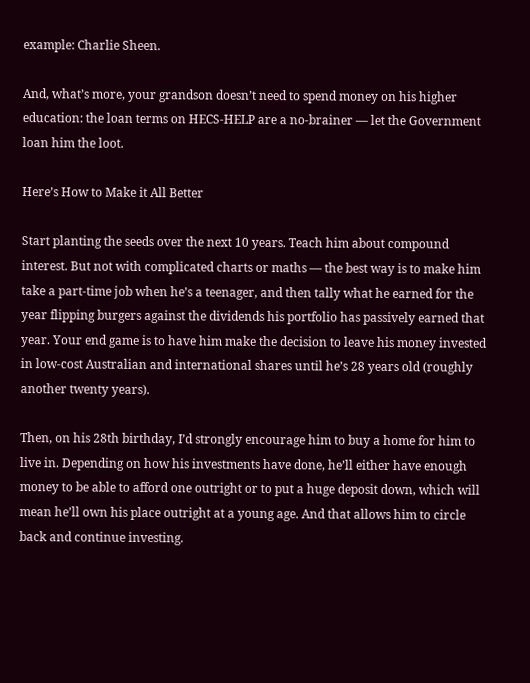example: Charlie Sheen.

And, what’s more, your grandson doesn’t need to spend money on his higher education: the loan terms on HECS-HELP are a no-brainer — let the Government loan him the loot.

Here’s How to Make it All Better

Start planting the seeds over the next 10 years. Teach him about compound interest. But not with complicated charts or maths — the best way is to make him take a part-time job when he’s a teenager, and then tally what he earned for the year flipping burgers against the dividends his portfolio has passively earned that year. Your end game is to have him make the decision to leave his money invested in low-cost Australian and international shares until he’s 28 years old (roughly another twenty years).

Then, on his 28th birthday, I’d strongly encourage him to buy a home for him to live in. Depending on how his investments have done, he’ll either have enough money to be able to afford one outright or to put a huge deposit down, which will mean he’ll own his place outright at a young age. And that allows him to circle back and continue investing.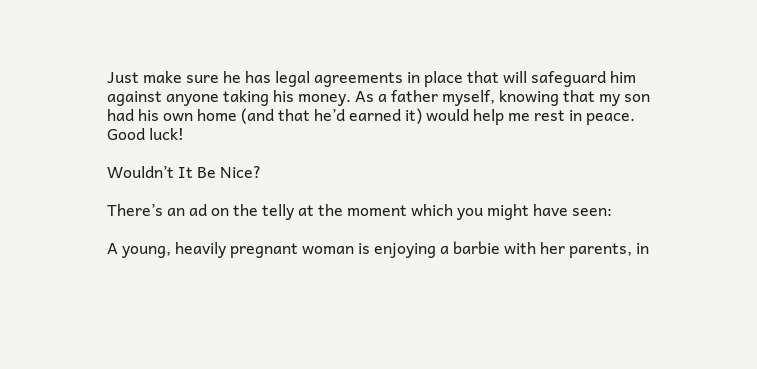Just make sure he has legal agreements in place that will safeguard him against anyone taking his money. As a father myself, knowing that my son had his own home (and that he’d earned it) would help me rest in peace. Good luck!

Wouldn’t It Be Nice?

There’s an ad on the telly at the moment which you might have seen:

A young, heavily pregnant woman is enjoying a barbie with her parents, in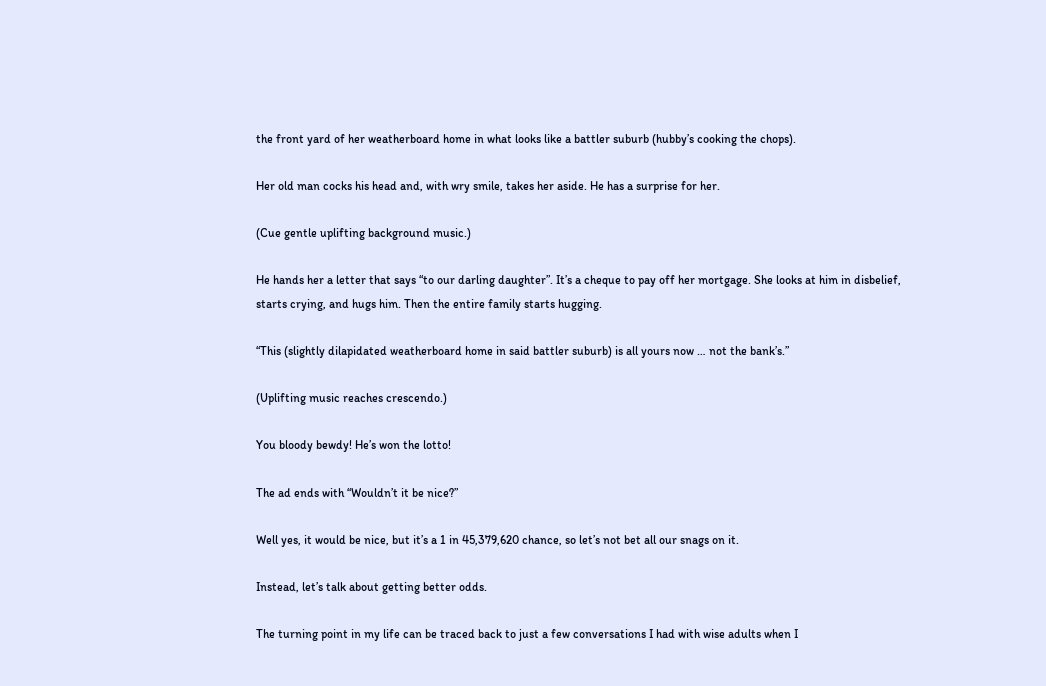the front yard of her weatherboard home in what looks like a battler suburb (hubby’s cooking the chops).

Her old man cocks his head and, with wry smile, takes her aside. He has a surprise for her.

(Cue gentle uplifting background music.)

He hands her a letter that says “to our darling daughter”. It’s a cheque to pay off her mortgage. She looks at him in disbelief, starts crying, and hugs him. Then the entire family starts hugging.

“This (slightly dilapidated weatherboard home in said battler suburb) is all yours now … not the bank’s.”

(Uplifting music reaches crescendo.)

You bloody bewdy! He’s won the lotto!

The ad ends with “Wouldn’t it be nice?”

Well yes, it would be nice, but it’s a 1 in 45,379,620 chance, so let’s not bet all our snags on it.

Instead, let’s talk about getting better odds.

The turning point in my life can be traced back to just a few conversations I had with wise adults when I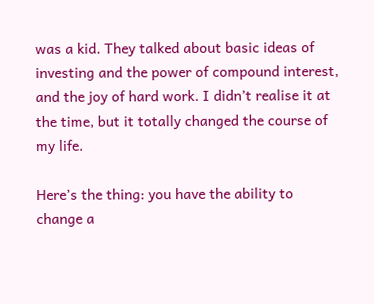was a kid. They talked about basic ideas of investing and the power of compound interest, and the joy of hard work. I didn’t realise it at the time, but it totally changed the course of my life.

Here’s the thing: you have the ability to change a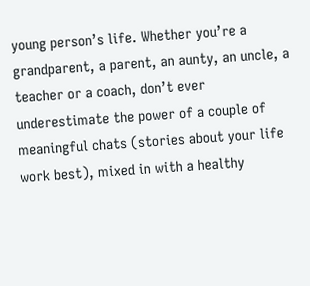young person’s life. Whether you’re a grandparent, a parent, an aunty, an uncle, a teacher or a coach, don’t ever underestimate the power of a couple of meaningful chats (stories about your life work best), mixed in with a healthy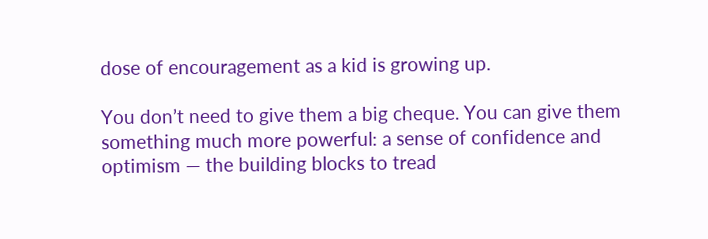dose of encouragement as a kid is growing up.

You don’t need to give them a big cheque. You can give them something much more powerful: a sense of confidence and optimism — the building blocks to tread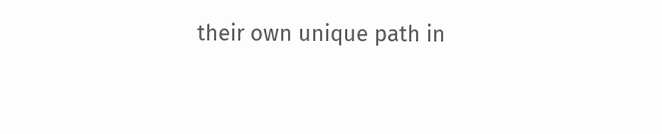their own unique path in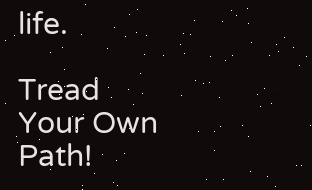life.

Tread Your Own Path!